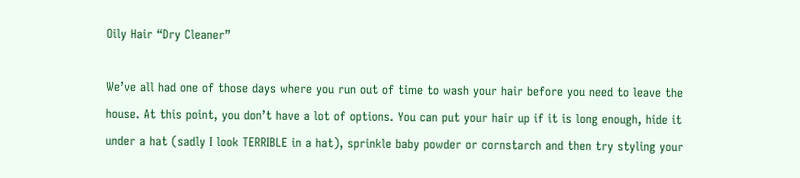Oily Hair “Dry Cleaner”

We’ve all had one of those days where you run out of time to wash your hair before you need to leave the house. At this point, you don’t have a lot of options. You can put your hair up if it is long enough, hide it under a hat (sadly I look TERRIBLE in a hat), sprinkle baby powder or cornstarch and then try styling your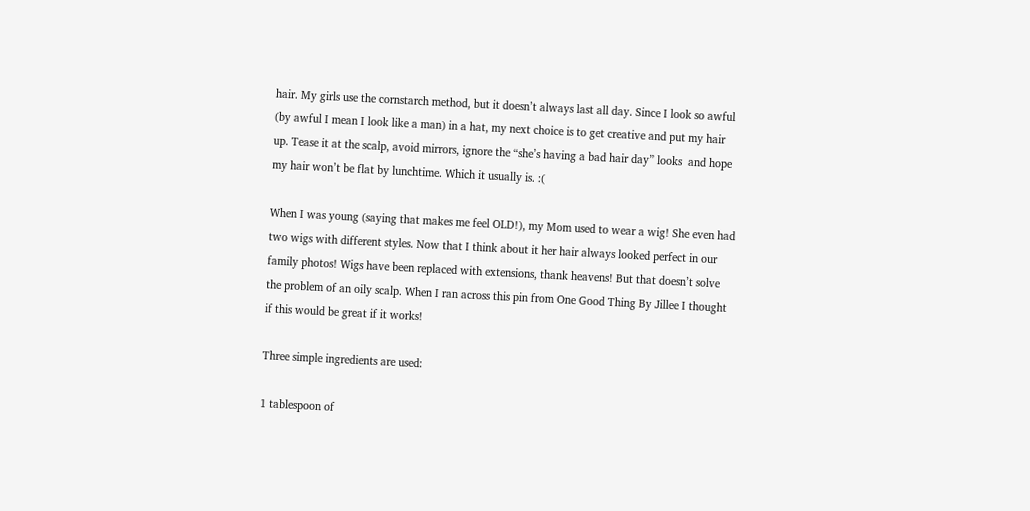hair. My girls use the cornstarch method, but it doesn’t always last all day. Since I look so awful (by awful I mean I look like a man) in a hat, my next choice is to get creative and put my hair up. Tease it at the scalp, avoid mirrors, ignore the “she’s having a bad hair day” looks  and hope my hair won’t be flat by lunchtime. Which it usually is. :(

When I was young (saying that makes me feel OLD!), my Mom used to wear a wig! She even had two wigs with different styles. Now that I think about it her hair always looked perfect in our family photos! Wigs have been replaced with extensions, thank heavens! But that doesn’t solve the problem of an oily scalp. When I ran across this pin from One Good Thing By Jillee I thought if this would be great if it works!

Three simple ingredients are used:

1 tablespoon of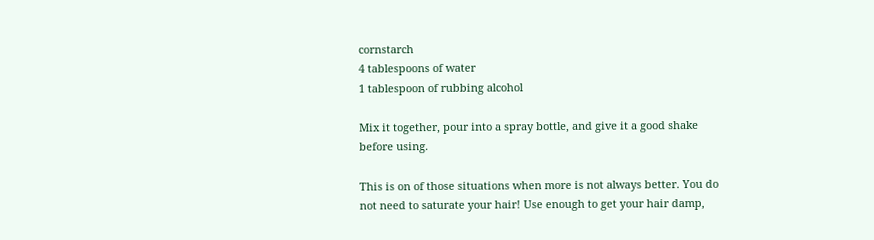cornstarch
4 tablespoons of water
1 tablespoon of rubbing alcohol

Mix it together, pour into a spray bottle, and give it a good shake before using.

This is on of those situations when more is not always better. You do not need to saturate your hair! Use enough to get your hair damp,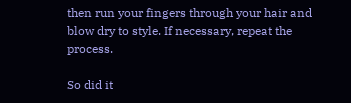then run your fingers through your hair and blow dry to style. If necessary, repeat the process.

So did it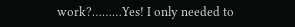work?………Yes! I only needed to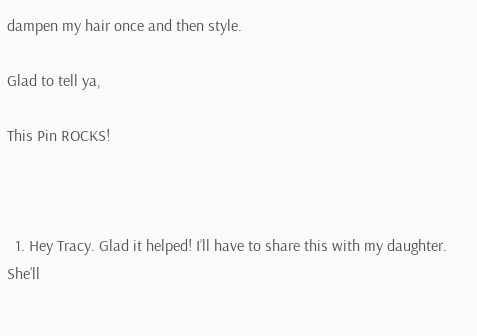dampen my hair once and then style.

Glad to tell ya,

This Pin ROCKS!



  1. Hey Tracy. Glad it helped! I’ll have to share this with my daughter. She’ll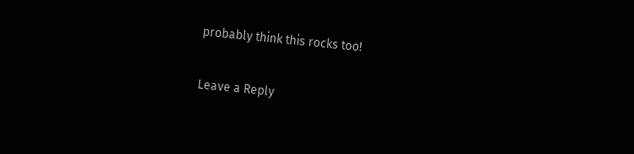probably think this rocks too!

Leave a Reply